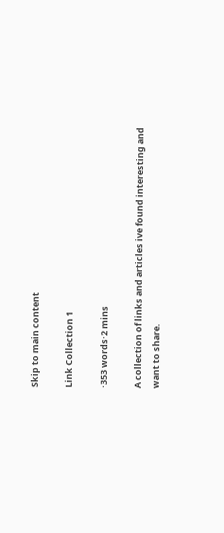Skip to main content

Link Collection 1

·353 words·2 mins

A collection of links and articles ive found interesting and want to share.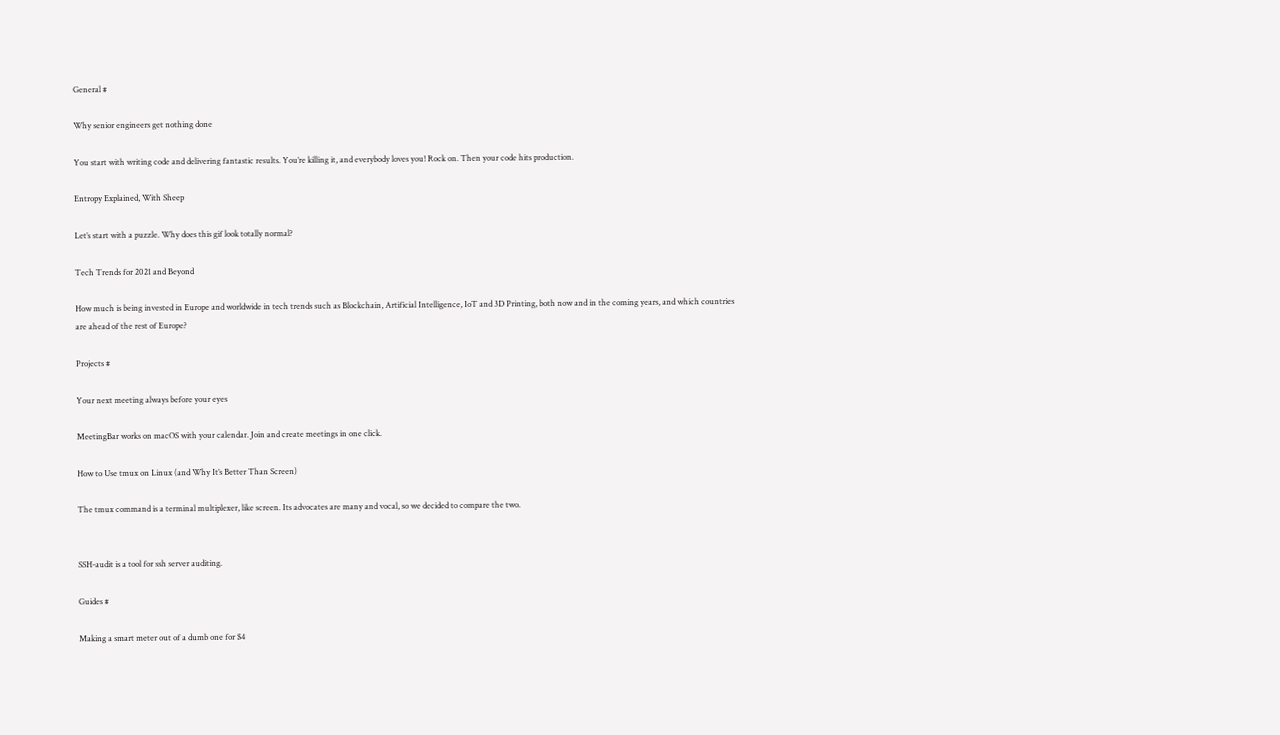General #

Why senior engineers get nothing done

You start with writing code and delivering fantastic results. You’re killing it, and everybody loves you! Rock on. Then your code hits production.

Entropy Explained, With Sheep

Let’s start with a puzzle. Why does this gif look totally normal?

Tech Trends for 2021 and Beyond

How much is being invested in Europe and worldwide in tech trends such as Blockchain, Artificial Intelligence, IoT and 3D Printing, both now and in the coming years, and which countries are ahead of the rest of Europe?

Projects #

Your next meeting always before your eyes

MeetingBar works on macOS with your calendar. Join and create meetings in one click.

How to Use tmux on Linux (and Why It’s Better Than Screen)

The tmux command is a terminal multiplexer, like screen. Its advocates are many and vocal, so we decided to compare the two.


SSH-audit is a tool for ssh server auditing.

Guides #

Making a smart meter out of a dumb one for $4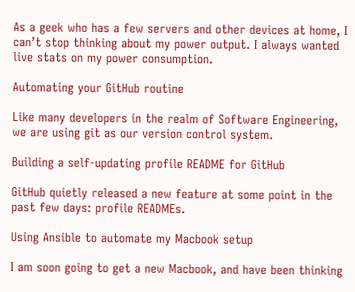As a geek who has a few servers and other devices at home, I can’t stop thinking about my power output. I always wanted live stats on my power consumption.

Automating your GitHub routine

Like many developers in the realm of Software Engineering, we are using git as our version control system.

Building a self-updating profile README for GitHub

GitHub quietly released a new feature at some point in the past few days: profile READMEs.

Using Ansible to automate my Macbook setup

I am soon going to get a new Macbook, and have been thinking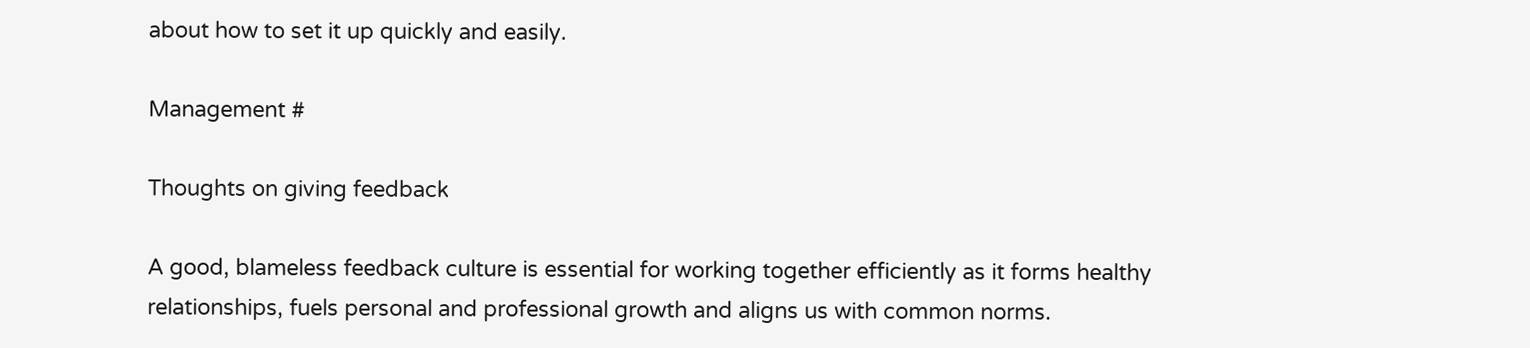about how to set it up quickly and easily.

Management #

Thoughts on giving feedback

A good, blameless feedback culture is essential for working together efficiently as it forms healthy relationships, fuels personal and professional growth and aligns us with common norms.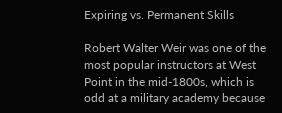Expiring vs. Permanent Skills

Robert Walter Weir was one of the most popular instructors at West Point in the mid-1800s, which is odd at a military academy because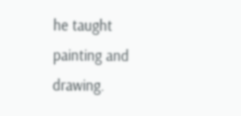he taught painting and drawing.